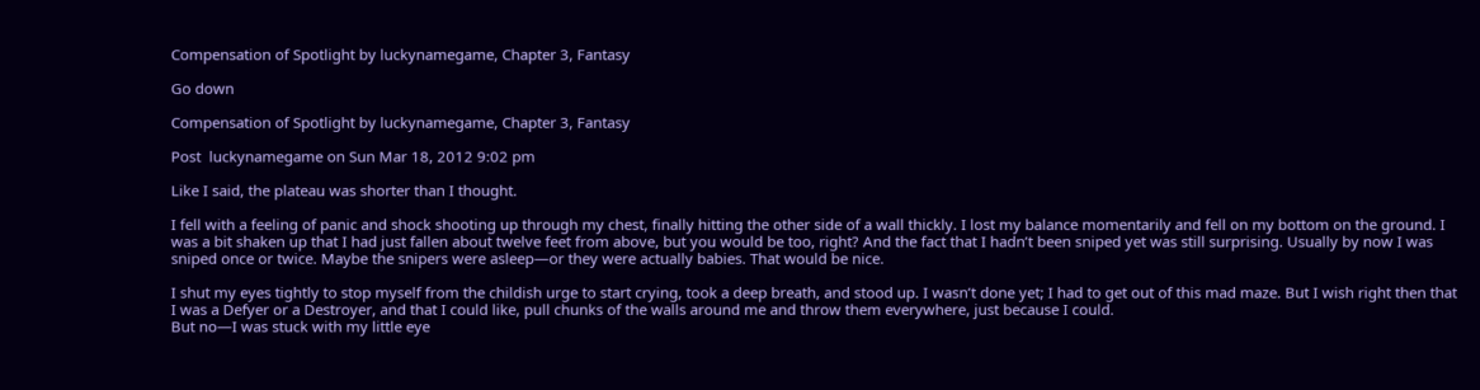Compensation of Spotlight by luckynamegame, Chapter 3, Fantasy

Go down

Compensation of Spotlight by luckynamegame, Chapter 3, Fantasy

Post  luckynamegame on Sun Mar 18, 2012 9:02 pm

Like I said, the plateau was shorter than I thought.

I fell with a feeling of panic and shock shooting up through my chest, finally hitting the other side of a wall thickly. I lost my balance momentarily and fell on my bottom on the ground. I was a bit shaken up that I had just fallen about twelve feet from above, but you would be too, right? And the fact that I hadn’t been sniped yet was still surprising. Usually by now I was sniped once or twice. Maybe the snipers were asleep—or they were actually babies. That would be nice.

I shut my eyes tightly to stop myself from the childish urge to start crying, took a deep breath, and stood up. I wasn’t done yet; I had to get out of this mad maze. But I wish right then that I was a Defyer or a Destroyer, and that I could like, pull chunks of the walls around me and throw them everywhere, just because I could.
But no—I was stuck with my little eye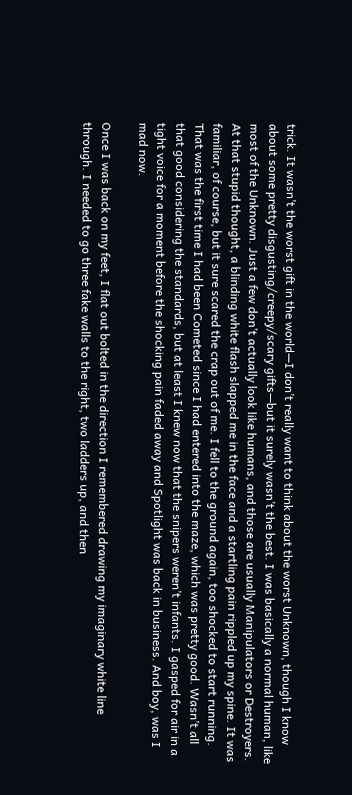trick. It wasn’t the worst gift in the world—I don’t really want to think about the worst Unknown, though I know about some pretty disgusting/creepy/scary gifts—but it surely wasn’t the best. I was basically a normal human, like most of the Unknown. Just a few don’t actually look like humans, and those are usually Manipulators or Destroyers.
At that stupid thought, a blinding white flash slapped me in the face and a startling pain rippled up my spine. It was familiar, of course, but it sure scared the crap out of me. I fell to the ground again, too shocked to start running. That was the first time I had been Cometed since I had entered into the maze, which was pretty good. Wasn’t all that good considering the standards, but at least I knew now that the snipers weren’t infants. I gasped for air in a tight voice for a moment before the shocking pain faded away and Spotlight was back in business. And boy, was I mad now.

Once I was back on my feet, I flat out bolted in the direction I remembered drawing my imaginary white line through. I needed to go three fake walls to the right, two ladders up, and then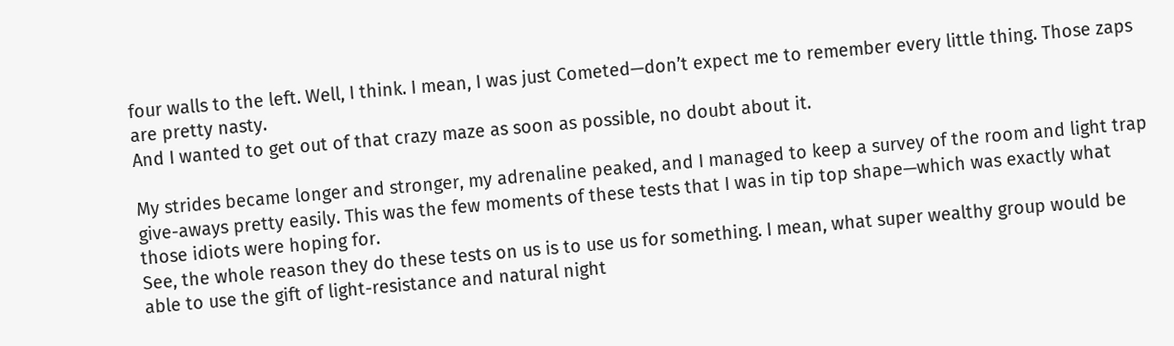four walls to the left. Well, I think. I mean, I was just Cometed—don’t expect me to remember every little thing. Those zaps are pretty nasty.
And I wanted to get out of that crazy maze as soon as possible, no doubt about it.

My strides became longer and stronger, my adrenaline peaked, and I managed to keep a survey of the room and light trap give-aways pretty easily. This was the few moments of these tests that I was in tip top shape—which was exactly what those idiots were hoping for.
See, the whole reason they do these tests on us is to use us for something. I mean, what super wealthy group would be able to use the gift of light-resistance and natural night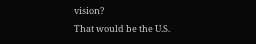vision?
That would be the U.S.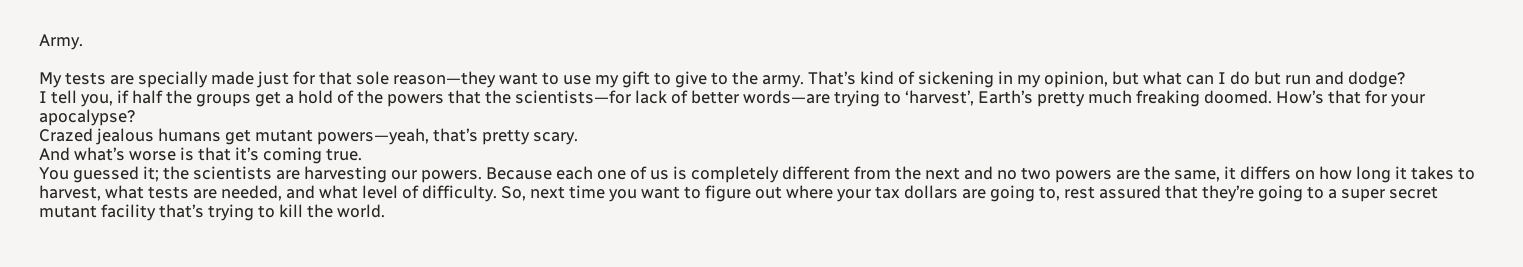Army.

My tests are specially made just for that sole reason—they want to use my gift to give to the army. That’s kind of sickening in my opinion, but what can I do but run and dodge?
I tell you, if half the groups get a hold of the powers that the scientists—for lack of better words—are trying to ‘harvest’, Earth’s pretty much freaking doomed. How’s that for your apocalypse?
Crazed jealous humans get mutant powers—yeah, that’s pretty scary.
And what’s worse is that it’s coming true.
You guessed it; the scientists are harvesting our powers. Because each one of us is completely different from the next and no two powers are the same, it differs on how long it takes to harvest, what tests are needed, and what level of difficulty. So, next time you want to figure out where your tax dollars are going to, rest assured that they’re going to a super secret mutant facility that’s trying to kill the world.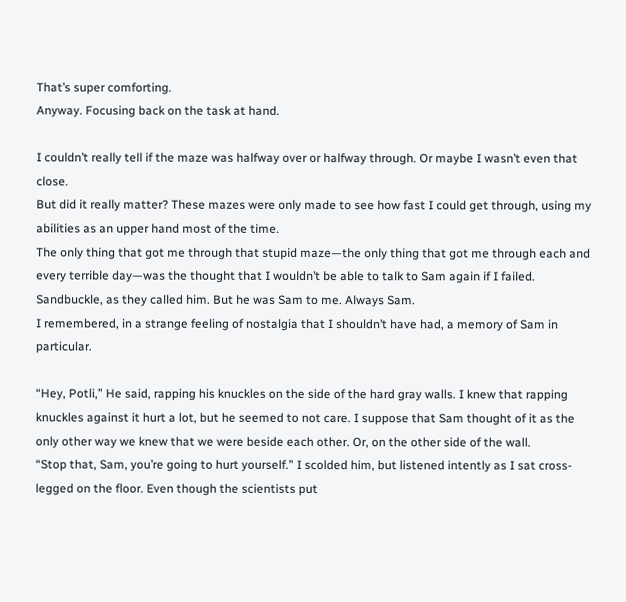That’s super comforting.
Anyway. Focusing back on the task at hand.

I couldn’t really tell if the maze was halfway over or halfway through. Or maybe I wasn’t even that close.
But did it really matter? These mazes were only made to see how fast I could get through, using my abilities as an upper hand most of the time.
The only thing that got me through that stupid maze—the only thing that got me through each and every terrible day—was the thought that I wouldn’t be able to talk to Sam again if I failed. Sandbuckle, as they called him. But he was Sam to me. Always Sam.
I remembered, in a strange feeling of nostalgia that I shouldn’t have had, a memory of Sam in particular.

“Hey, Potli,” He said, rapping his knuckles on the side of the hard gray walls. I knew that rapping knuckles against it hurt a lot, but he seemed to not care. I suppose that Sam thought of it as the only other way we knew that we were beside each other. Or, on the other side of the wall.
“Stop that, Sam, you’re going to hurt yourself.” I scolded him, but listened intently as I sat cross-legged on the floor. Even though the scientists put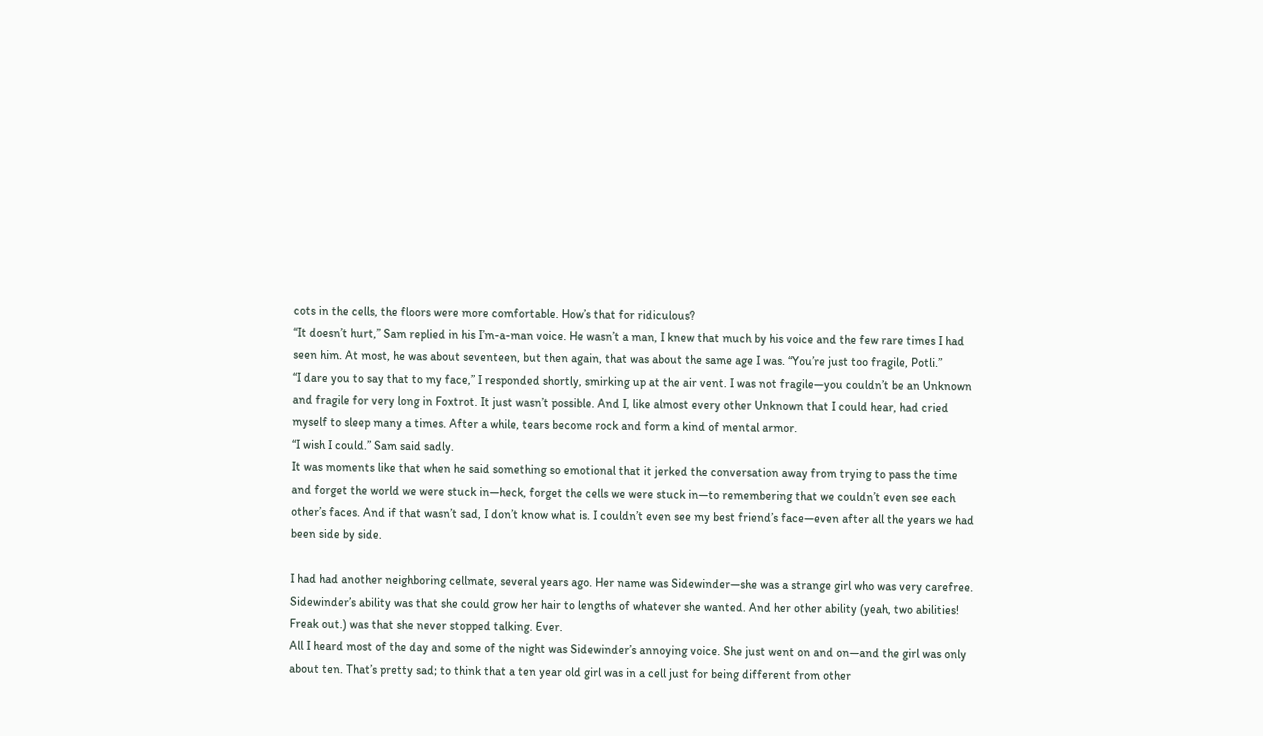cots in the cells, the floors were more comfortable. How’s that for ridiculous?
“It doesn’t hurt,” Sam replied in his I’m-a-man voice. He wasn’t a man, I knew that much by his voice and the few rare times I had seen him. At most, he was about seventeen, but then again, that was about the same age I was. “You’re just too fragile, Potli.”
“I dare you to say that to my face,” I responded shortly, smirking up at the air vent. I was not fragile—you couldn’t be an Unknown and fragile for very long in Foxtrot. It just wasn’t possible. And I, like almost every other Unknown that I could hear, had cried myself to sleep many a times. After a while, tears become rock and form a kind of mental armor.
“I wish I could.” Sam said sadly.
It was moments like that when he said something so emotional that it jerked the conversation away from trying to pass the time and forget the world we were stuck in—heck, forget the cells we were stuck in—to remembering that we couldn’t even see each other’s faces. And if that wasn’t sad, I don’t know what is. I couldn’t even see my best friend’s face—even after all the years we had been side by side.

I had had another neighboring cellmate, several years ago. Her name was Sidewinder—she was a strange girl who was very carefree. Sidewinder’s ability was that she could grow her hair to lengths of whatever she wanted. And her other ability (yeah, two abilities! Freak out.) was that she never stopped talking. Ever.
All I heard most of the day and some of the night was Sidewinder’s annoying voice. She just went on and on—and the girl was only about ten. That’s pretty sad; to think that a ten year old girl was in a cell just for being different from other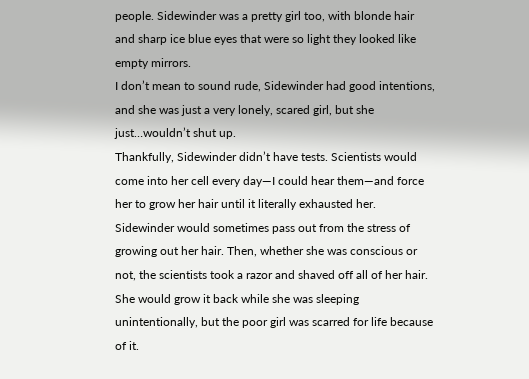people. Sidewinder was a pretty girl too, with blonde hair and sharp ice blue eyes that were so light they looked like empty mirrors.
I don’t mean to sound rude, Sidewinder had good intentions, and she was just a very lonely, scared girl, but she just…wouldn’t shut up.
Thankfully, Sidewinder didn’t have tests. Scientists would come into her cell every day—I could hear them—and force her to grow her hair until it literally exhausted her.
Sidewinder would sometimes pass out from the stress of growing out her hair. Then, whether she was conscious or not, the scientists took a razor and shaved off all of her hair. She would grow it back while she was sleeping unintentionally, but the poor girl was scarred for life because of it.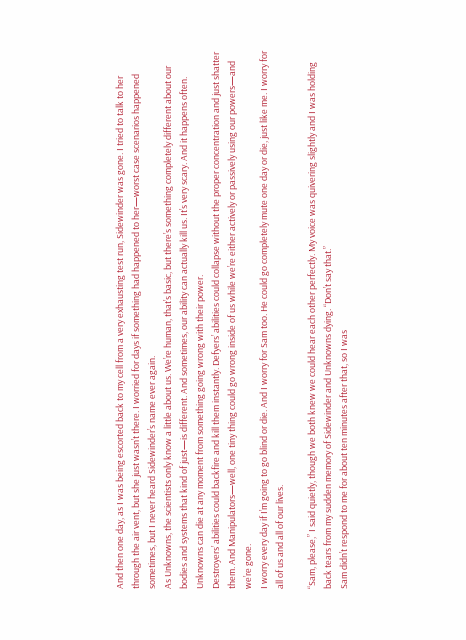And then one day, as I was being escorted back to my cell from a very exhausting test run, Sidewinder was gone. I tried to talk to her through the air vent, but she just wasn’t there. I worried for days if something had happened to her—worst case scenarios happened sometimes, but I never heard Sidewinder’s name ever again.
As Unknowns, the scientists only know a little about us. We’re human, that’s basic, but there’s something completely different about our bodies and systems that kind of just—is different. And sometimes, our ability can actually kill us. It’s very scary. And it happens often. Unknowns can die at any moment from something going wrong with their power.
Destroyers’ abilities could backfire and kill them instantly. Defyers’ abilities could collapse without the proper concentration and just shatter them. And Manipulators—well, one tiny thing could go wrong inside of us while we’re either actively or passively using our powers—and we’re gone.
I worry every day if I’m going to go blind or die. And I worry for Sam too. He could go completely mute one day or die, just like me. I worry for all of us and all of our lives.

“Sam, please,” I said quietly, though we both knew we could hear each other perfectly. My voice was quivering slightly and I was holding back tears from my sudden memory of Sidewinder and Unknowns dying. “Don’t say that.”
Sam didn’t respond to me for about ten minutes after that, so I was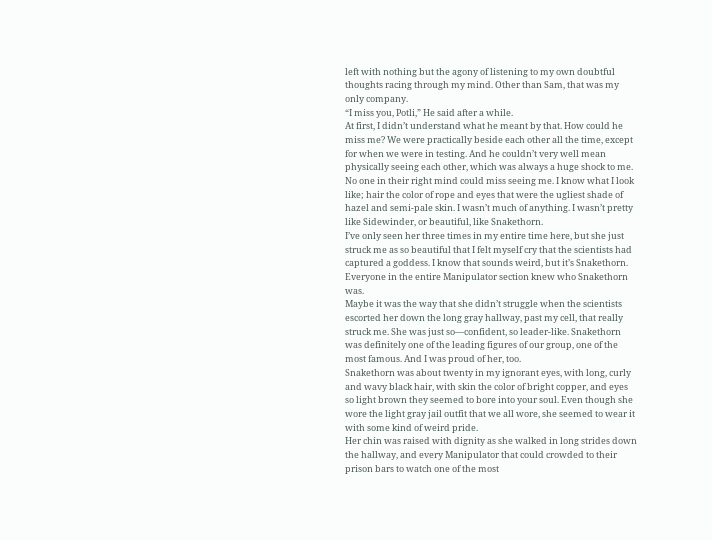left with nothing but the agony of listening to my own doubtful thoughts racing through my mind. Other than Sam, that was my only company.
“I miss you, Potli,” He said after a while.
At first, I didn’t understand what he meant by that. How could he miss me? We were practically beside each other all the time, except for when we were in testing. And he couldn’t very well mean physically seeing each other, which was always a huge shock to me. No one in their right mind could miss seeing me. I know what I look like; hair the color of rope and eyes that were the ugliest shade of hazel and semi-pale skin. I wasn’t much of anything. I wasn’t pretty like Sidewinder, or beautiful, like Snakethorn.
I’ve only seen her three times in my entire time here, but she just struck me as so beautiful that I felt myself cry that the scientists had captured a goddess. I know that sounds weird, but it’s Snakethorn. Everyone in the entire Manipulator section knew who Snakethorn was.
Maybe it was the way that she didn’t struggle when the scientists escorted her down the long gray hallway, past my cell, that really struck me. She was just so—confident, so leader-like. Snakethorn was definitely one of the leading figures of our group, one of the most famous. And I was proud of her, too.
Snakethorn was about twenty in my ignorant eyes, with long, curly and wavy black hair, with skin the color of bright copper, and eyes so light brown they seemed to bore into your soul. Even though she wore the light gray jail outfit that we all wore, she seemed to wear it with some kind of weird pride.
Her chin was raised with dignity as she walked in long strides down the hallway, and every Manipulator that could crowded to their prison bars to watch one of the most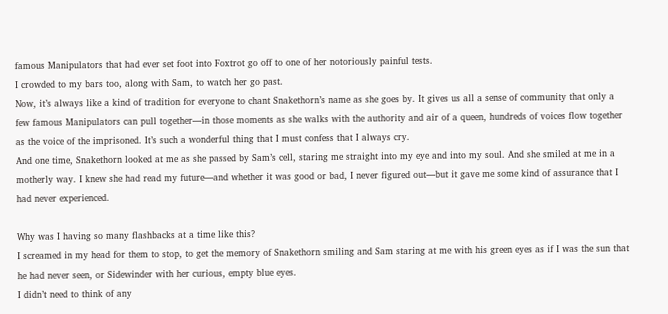famous Manipulators that had ever set foot into Foxtrot go off to one of her notoriously painful tests.
I crowded to my bars too, along with Sam, to watch her go past.
Now, it’s always like a kind of tradition for everyone to chant Snakethorn’s name as she goes by. It gives us all a sense of community that only a few famous Manipulators can pull together—in those moments as she walks with the authority and air of a queen, hundreds of voices flow together as the voice of the imprisoned. It’s such a wonderful thing that I must confess that I always cry.
And one time, Snakethorn looked at me as she passed by Sam’s cell, staring me straight into my eye and into my soul. And she smiled at me in a motherly way. I knew she had read my future—and whether it was good or bad, I never figured out—but it gave me some kind of assurance that I had never experienced.

Why was I having so many flashbacks at a time like this?
I screamed in my head for them to stop, to get the memory of Snakethorn smiling and Sam staring at me with his green eyes as if I was the sun that he had never seen, or Sidewinder with her curious, empty blue eyes.
I didn’t need to think of any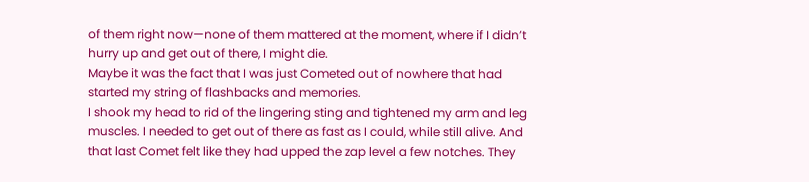of them right now—none of them mattered at the moment, where if I didn’t hurry up and get out of there, I might die.
Maybe it was the fact that I was just Cometed out of nowhere that had started my string of flashbacks and memories.
I shook my head to rid of the lingering sting and tightened my arm and leg muscles. I needed to get out of there as fast as I could, while still alive. And that last Comet felt like they had upped the zap level a few notches. They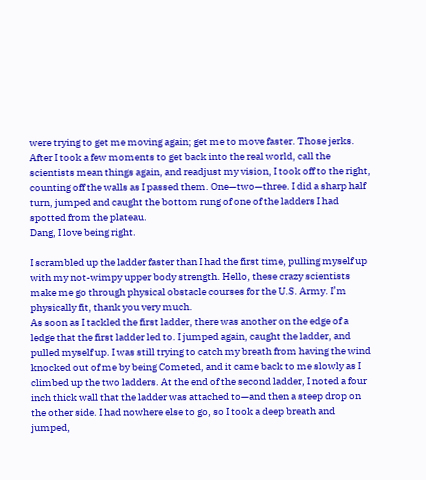were trying to get me moving again; get me to move faster. Those jerks.
After I took a few moments to get back into the real world, call the scientists mean things again, and readjust my vision, I took off to the right, counting off the walls as I passed them. One—two—three. I did a sharp half turn, jumped and caught the bottom rung of one of the ladders I had spotted from the plateau.
Dang, I love being right.

I scrambled up the ladder faster than I had the first time, pulling myself up with my not-wimpy upper body strength. Hello, these crazy scientists make me go through physical obstacle courses for the U.S. Army. I’m physically fit, thank you very much.
As soon as I tackled the first ladder, there was another on the edge of a ledge that the first ladder led to. I jumped again, caught the ladder, and pulled myself up. I was still trying to catch my breath from having the wind knocked out of me by being Cometed, and it came back to me slowly as I climbed up the two ladders. At the end of the second ladder, I noted a four inch thick wall that the ladder was attached to—and then a steep drop on the other side. I had nowhere else to go, so I took a deep breath and jumped,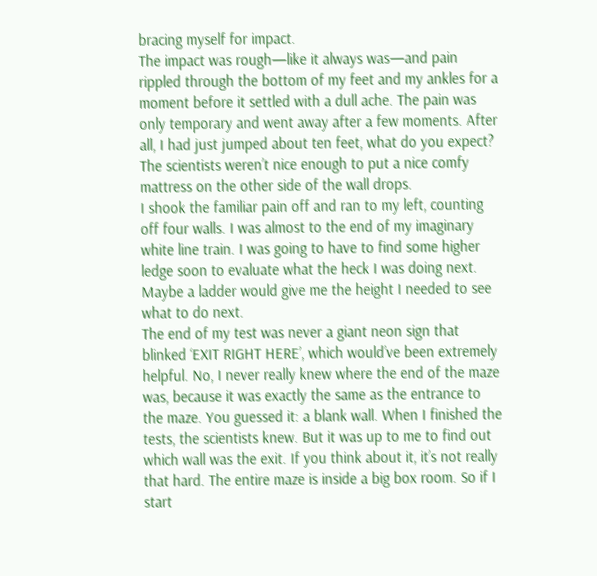bracing myself for impact.
The impact was rough—like it always was—and pain rippled through the bottom of my feet and my ankles for a moment before it settled with a dull ache. The pain was only temporary and went away after a few moments. After all, I had just jumped about ten feet, what do you expect? The scientists weren’t nice enough to put a nice comfy mattress on the other side of the wall drops.
I shook the familiar pain off and ran to my left, counting off four walls. I was almost to the end of my imaginary white line train. I was going to have to find some higher ledge soon to evaluate what the heck I was doing next. Maybe a ladder would give me the height I needed to see what to do next.
The end of my test was never a giant neon sign that blinked ‘EXIT RIGHT HERE’, which would’ve been extremely helpful. No, I never really knew where the end of the maze was, because it was exactly the same as the entrance to the maze. You guessed it: a blank wall. When I finished the tests, the scientists knew. But it was up to me to find out which wall was the exit. If you think about it, it’s not really that hard. The entire maze is inside a big box room. So if I start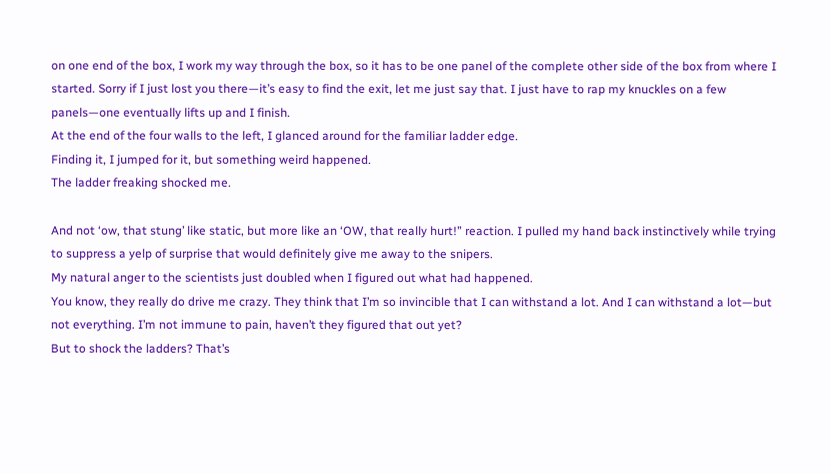on one end of the box, I work my way through the box, so it has to be one panel of the complete other side of the box from where I started. Sorry if I just lost you there—it’s easy to find the exit, let me just say that. I just have to rap my knuckles on a few panels—one eventually lifts up and I finish.
At the end of the four walls to the left, I glanced around for the familiar ladder edge.
Finding it, I jumped for it, but something weird happened.
The ladder freaking shocked me.

And not ‘ow, that stung’ like static, but more like an ‘OW, that really hurt!” reaction. I pulled my hand back instinctively while trying to suppress a yelp of surprise that would definitely give me away to the snipers.
My natural anger to the scientists just doubled when I figured out what had happened.
You know, they really do drive me crazy. They think that I’m so invincible that I can withstand a lot. And I can withstand a lot—but not everything. I’m not immune to pain, haven’t they figured that out yet?
But to shock the ladders? That’s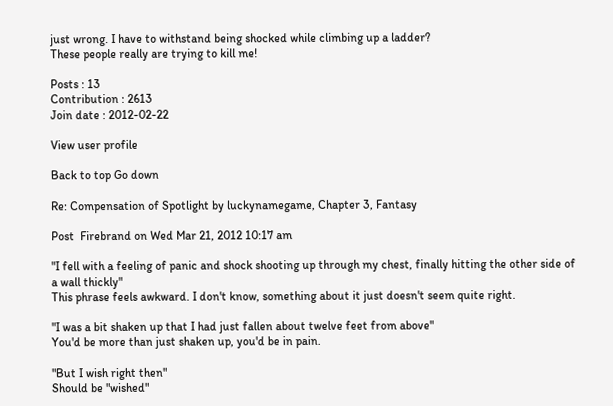just wrong. I have to withstand being shocked while climbing up a ladder?
These people really are trying to kill me!

Posts : 13
Contribution : 2613
Join date : 2012-02-22

View user profile

Back to top Go down

Re: Compensation of Spotlight by luckynamegame, Chapter 3, Fantasy

Post  Firebrand on Wed Mar 21, 2012 10:17 am

"I fell with a feeling of panic and shock shooting up through my chest, finally hitting the other side of a wall thickly"
This phrase feels awkward. I don't know, something about it just doesn't seem quite right.

"I was a bit shaken up that I had just fallen about twelve feet from above"
You'd be more than just shaken up, you'd be in pain.

"But I wish right then"
Should be "wished"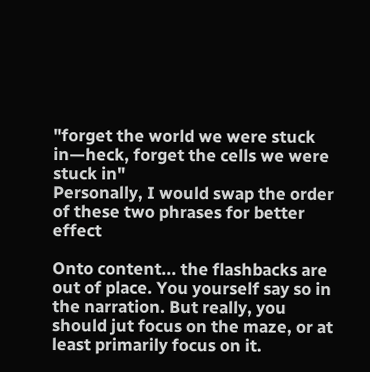"forget the world we were stuck in—heck, forget the cells we were stuck in"
Personally, I would swap the order of these two phrases for better effect

Onto content... the flashbacks are out of place. You yourself say so in the narration. But really, you should jut focus on the maze, or at least primarily focus on it.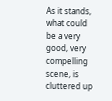As it stands, what could be a very good, very compelling scene, is cluttered up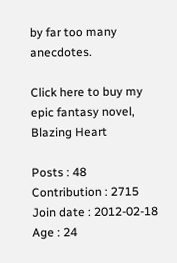by far too many anecdotes.

Click here to buy my epic fantasy novel, Blazing Heart

Posts : 48
Contribution : 2715
Join date : 2012-02-18
Age : 24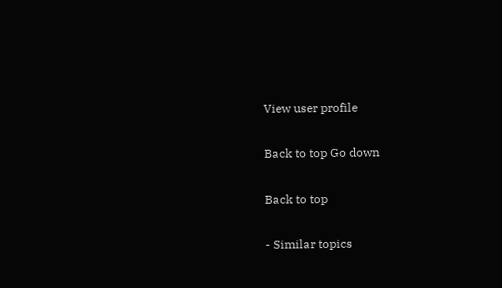View user profile

Back to top Go down

Back to top

- Similar topics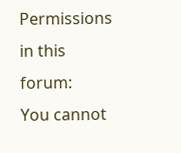Permissions in this forum:
You cannot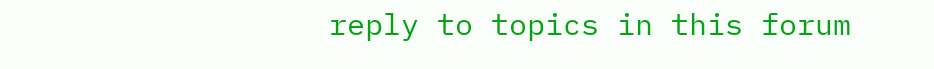reply to topics in this forum